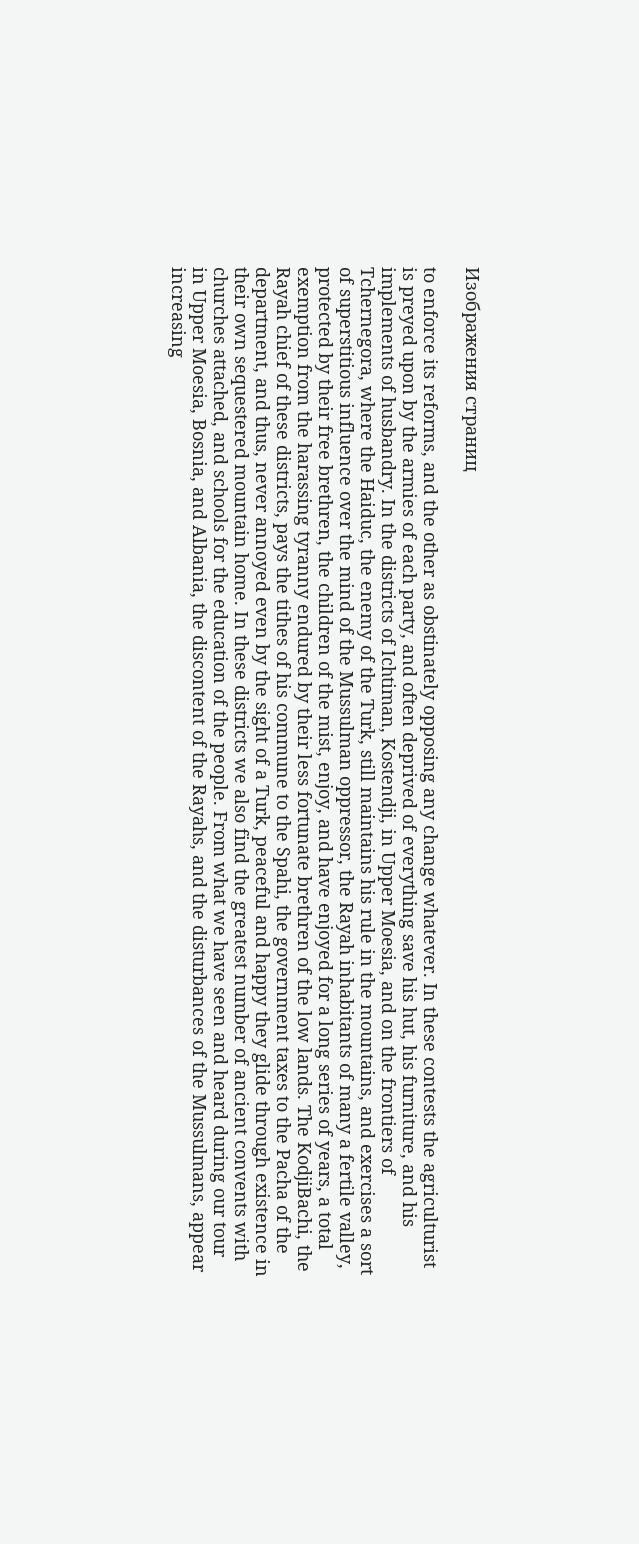Изображения страниц

to enforce its reforms, and the other as obstinately opposing any change whatever. In these contests the agriculturist is preyed upon by the armies of each party, and often deprived of everything save his hut, his furniture, and his implements of husbandry. In the districts of Ichtiman, Kostendji, in Upper Moesia, and on the frontiers of Tchernegora, where the Haiduc, the enemy of the Turk, still maintains his rule in the mountains, and exercises a sort of superstitious influence over the mind of the Mussulman oppressor, the Rayah inhabitants of many a fertile valley, protected by their free brethren, the children of the mist, enjoy, and have enjoyed for a long series of years, a total exemption from the harassing tyranny endured by their less fortunate brethren of the low lands. The KodjiBachi, the Rayah chief of these districts, pays the tithes of his commune to the Spahi, the government taxes to the Pacha of the department, and thus, never annoyed even by the sight of a Turk, peaceful and happy they glide through existence in their own sequestered mountain home. In these districts we also find the greatest number of ancient convents with churches attached, and schools for the education of the people. From what we have seen and heard during our tour in Upper Moesia, Bosnia, and Albania, the discontent of the Rayahs, and the disturbances of the Mussulmans, appear increasing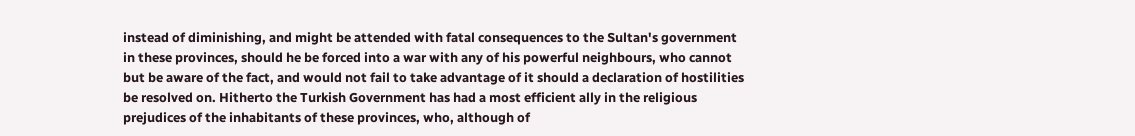instead of diminishing, and might be attended with fatal consequences to the Sultan's government in these provinces, should he be forced into a war with any of his powerful neighbours, who cannot but be aware of the fact, and would not fail to take advantage of it should a declaration of hostilities be resolved on. Hitherto the Turkish Government has had a most efficient ally in the religious prejudices of the inhabitants of these provinces, who, although of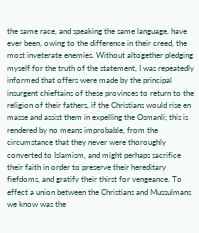the same race, and speaking the same language, have ever been, owing to the difference in their creed, the most inveterate enemies. Without altogether pledging myself for the truth of the statement, I was repeatedly informed that offers were made by the principal insurgent chieftains of these provinces to return to the religion of their fathers, if the Christians would rise en masse and assist them in expelling the Osmanli; this is rendered by no means improbable, from the circumstance that they never were thoroughly converted to Islamism, and might perhaps sacrifice their faith in order to preserve their hereditary fiefdoms, and gratify their thirst for vengeance. To effect a union between the Christians and Mussulmans we know was the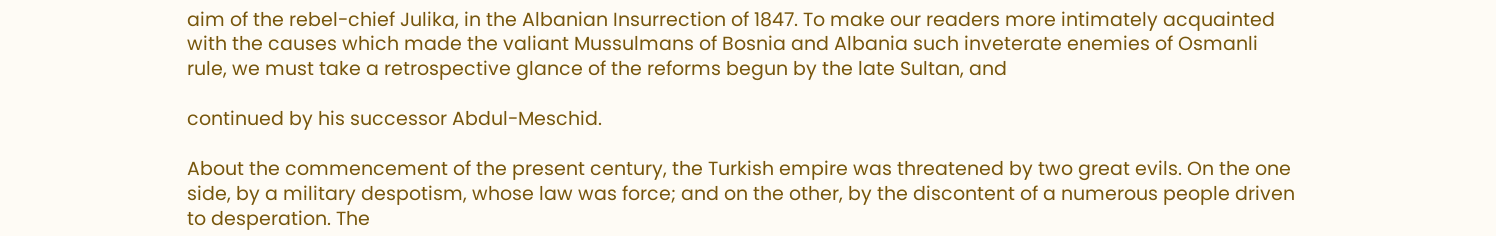aim of the rebel-chief Julika, in the Albanian Insurrection of 1847. To make our readers more intimately acquainted with the causes which made the valiant Mussulmans of Bosnia and Albania such inveterate enemies of Osmanli rule, we must take a retrospective glance of the reforms begun by the late Sultan, and

continued by his successor Abdul-Meschid.

About the commencement of the present century, the Turkish empire was threatened by two great evils. On the one side, by a military despotism, whose law was force; and on the other, by the discontent of a numerous people driven to desperation. The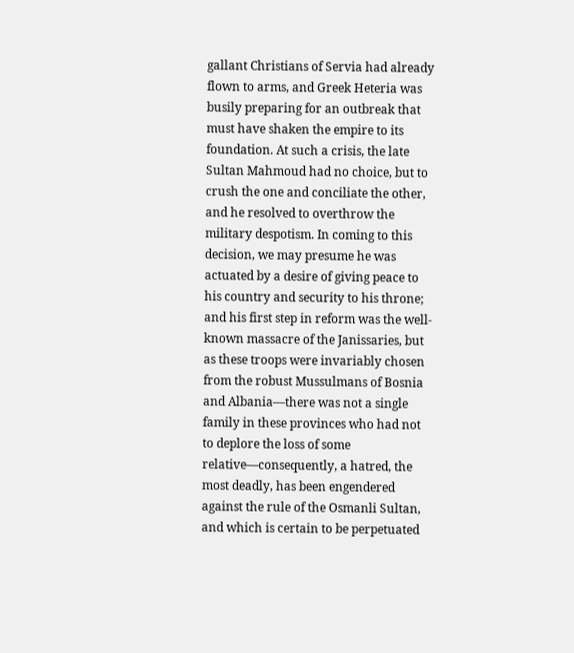gallant Christians of Servia had already flown to arms, and Greek Heteria was busily preparing for an outbreak that must have shaken the empire to its foundation. At such a crisis, the late Sultan Mahmoud had no choice, but to crush the one and conciliate the other, and he resolved to overthrow the military despotism. In coming to this decision, we may presume he was actuated by a desire of giving peace to his country and security to his throne; and his first step in reform was the well-known massacre of the Janissaries, but as these troops were invariably chosen from the robust Mussulmans of Bosnia and Albania—there was not a single family in these provinces who had not to deplore the loss of some relative—consequently, a hatred, the most deadly, has been engendered against the rule of the Osmanli Sultan, and which is certain to be perpetuated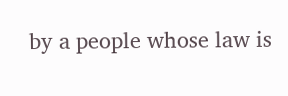by a people whose law is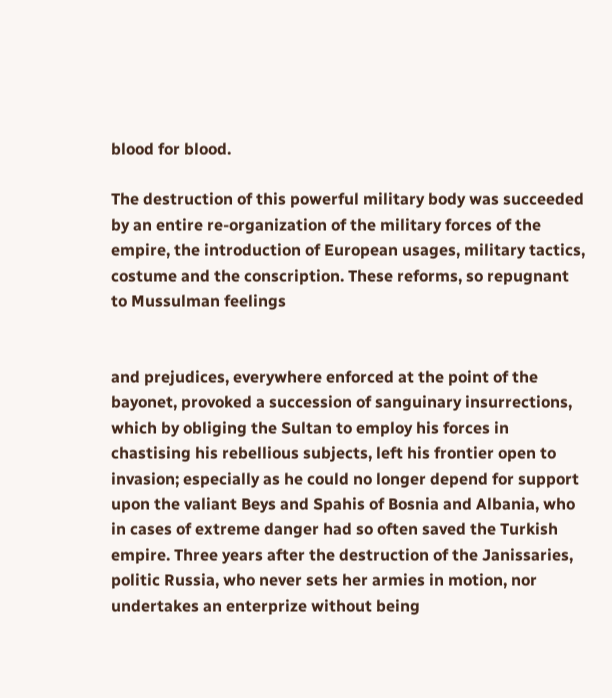blood for blood.

The destruction of this powerful military body was succeeded by an entire re-organization of the military forces of the empire, the introduction of European usages, military tactics, costume and the conscription. These reforms, so repugnant to Mussulman feelings


and prejudices, everywhere enforced at the point of the bayonet, provoked a succession of sanguinary insurrections, which by obliging the Sultan to employ his forces in chastising his rebellious subjects, left his frontier open to invasion; especially as he could no longer depend for support upon the valiant Beys and Spahis of Bosnia and Albania, who in cases of extreme danger had so often saved the Turkish empire. Three years after the destruction of the Janissaries, politic Russia, who never sets her armies in motion, nor undertakes an enterprize without being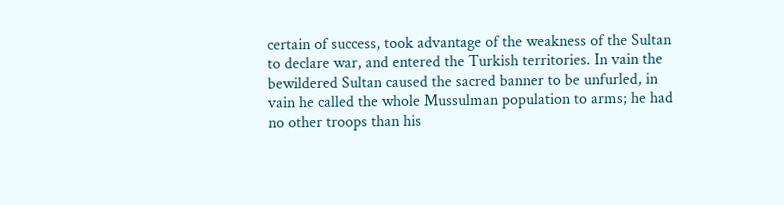certain of success, took advantage of the weakness of the Sultan to declare war, and entered the Turkish territories. In vain the bewildered Sultan caused the sacred banner to be unfurled, in vain he called the whole Mussulman population to arms; he had no other troops than his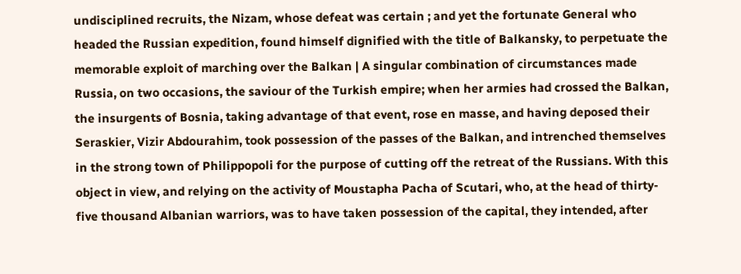undisciplined recruits, the Nizam, whose defeat was certain ; and yet the fortunate General who headed the Russian expedition, found himself dignified with the title of Balkansky, to perpetuate the memorable exploit of marching over the Balkan | A singular combination of circumstances made Russia, on two occasions, the saviour of the Turkish empire; when her armies had crossed the Balkan, the insurgents of Bosnia, taking advantage of that event, rose en masse, and having deposed their Seraskier, Vizir Abdourahim, took possession of the passes of the Balkan, and intrenched themselves in the strong town of Philippopoli for the purpose of cutting off the retreat of the Russians. With this object in view, and relying on the activity of Moustapha Pacha of Scutari, who, at the head of thirty-five thousand Albanian warriors, was to have taken possession of the capital, they intended, after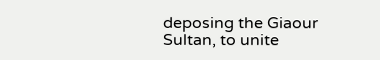deposing the Giaour Sultan, to unite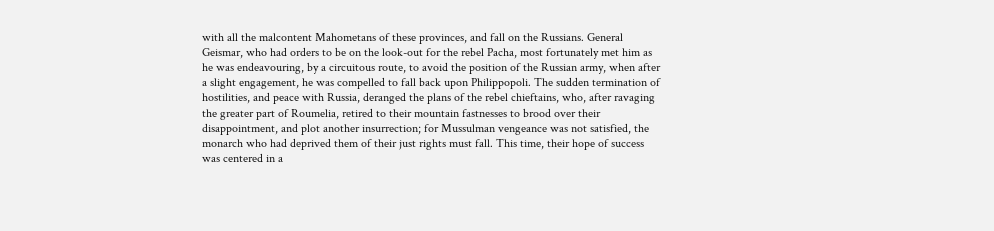with all the malcontent Mahometans of these provinces, and fall on the Russians. General Geismar, who had orders to be on the look-out for the rebel Pacha, most fortunately met him as he was endeavouring, by a circuitous route, to avoid the position of the Russian army, when after a slight engagement, he was compelled to fall back upon Philippopoli. The sudden termination of hostilities, and peace with Russia, deranged the plans of the rebel chieftains, who, after ravaging the greater part of Roumelia, retired to their mountain fastnesses to brood over their disappointment, and plot another insurrection; for Mussulman vengeance was not satisfied, the monarch who had deprived them of their just rights must fall. This time, their hope of success was centered in a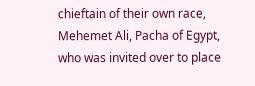chieftain of their own race, Mehemet Ali, Pacha of Egypt, who was invited over to place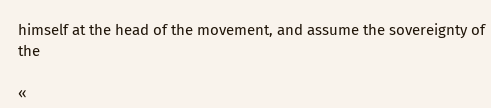himself at the head of the movement, and assume the sovereignty of the

«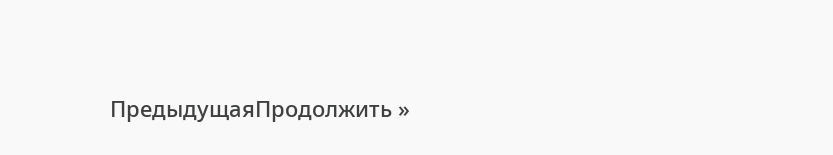ПредыдущаяПродолжить »